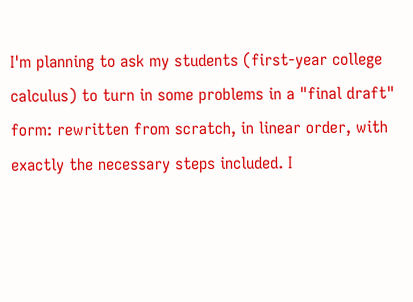I'm planning to ask my students (first-year college calculus) to turn in some problems in a "final draft" form: rewritten from scratch, in linear order, with exactly the necessary steps included. I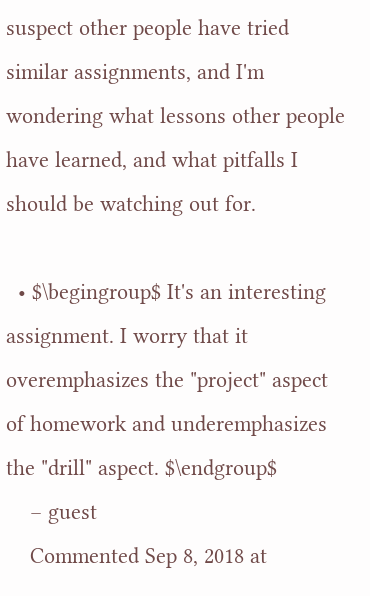suspect other people have tried similar assignments, and I'm wondering what lessons other people have learned, and what pitfalls I should be watching out for.

  • $\begingroup$ It's an interesting assignment. I worry that it overemphasizes the "project" aspect of homework and underemphasizes the "drill" aspect. $\endgroup$
    – guest
    Commented Sep 8, 2018 at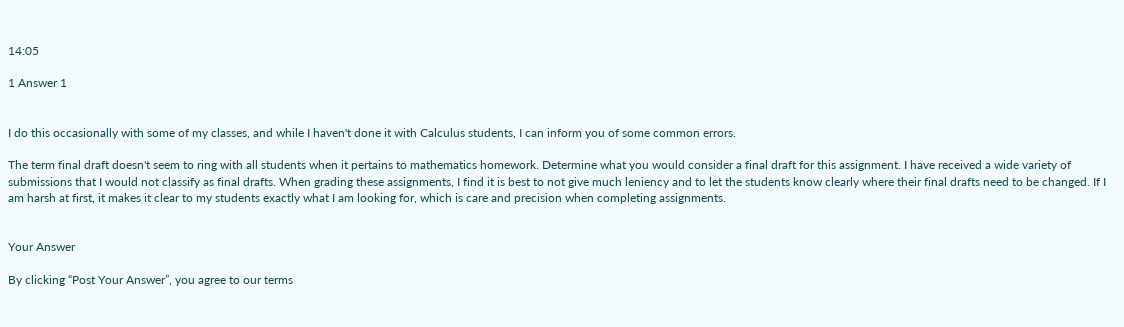14:05

1 Answer 1


I do this occasionally with some of my classes, and while I haven't done it with Calculus students, I can inform you of some common errors.

The term final draft doesn't seem to ring with all students when it pertains to mathematics homework. Determine what you would consider a final draft for this assignment. I have received a wide variety of submissions that I would not classify as final drafts. When grading these assignments, I find it is best to not give much leniency and to let the students know clearly where their final drafts need to be changed. If I am harsh at first, it makes it clear to my students exactly what I am looking for, which is care and precision when completing assignments.


Your Answer

By clicking “Post Your Answer”, you agree to our terms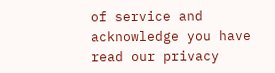of service and acknowledge you have read our privacy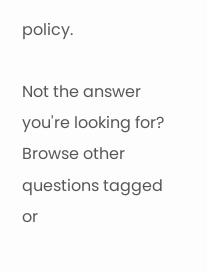policy.

Not the answer you're looking for? Browse other questions tagged or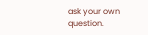ask your own question.